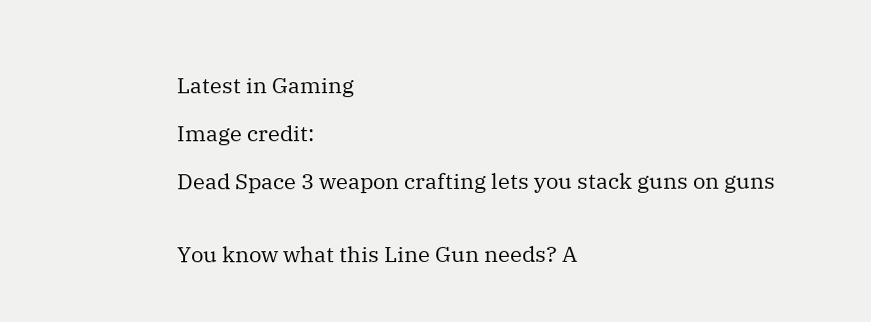Latest in Gaming

Image credit:

Dead Space 3 weapon crafting lets you stack guns on guns


You know what this Line Gun needs? A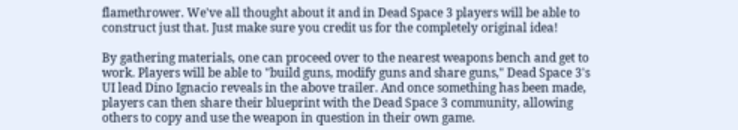flamethrower. We've all thought about it and in Dead Space 3 players will be able to construct just that. Just make sure you credit us for the completely original idea!

By gathering materials, one can proceed over to the nearest weapons bench and get to work. Players will be able to "build guns, modify guns and share guns," Dead Space 3's UI lead Dino Ignacio reveals in the above trailer. And once something has been made, players can then share their blueprint with the Dead Space 3 community, allowing others to copy and use the weapon in question in their own game.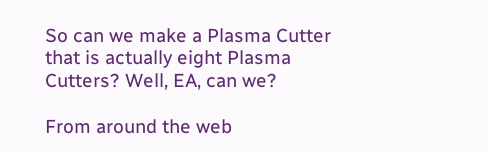So can we make a Plasma Cutter that is actually eight Plasma Cutters? Well, EA, can we?

From around the web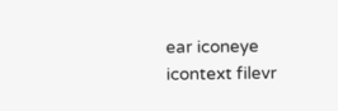ear iconeye icontext filevr